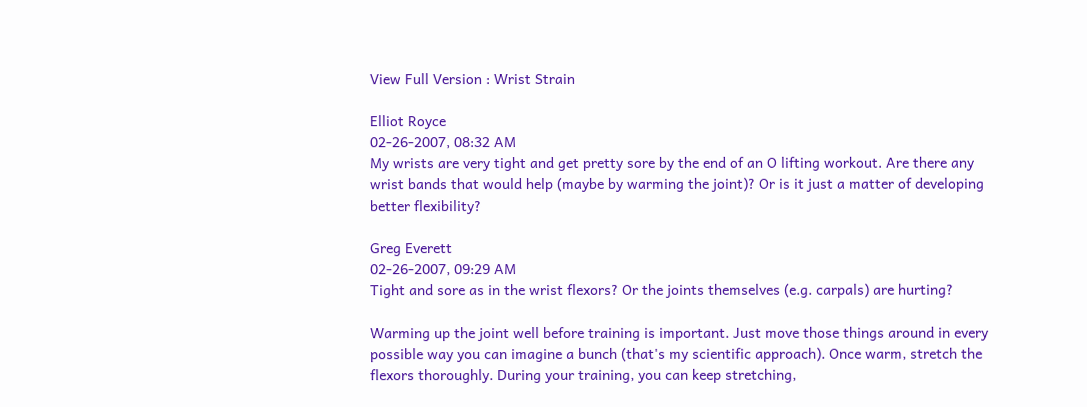View Full Version : Wrist Strain

Elliot Royce
02-26-2007, 08:32 AM
My wrists are very tight and get pretty sore by the end of an O lifting workout. Are there any wrist bands that would help (maybe by warming the joint)? Or is it just a matter of developing better flexibility?

Greg Everett
02-26-2007, 09:29 AM
Tight and sore as in the wrist flexors? Or the joints themselves (e.g. carpals) are hurting?

Warming up the joint well before training is important. Just move those things around in every possible way you can imagine a bunch (that's my scientific approach). Once warm, stretch the flexors thoroughly. During your training, you can keep stretching,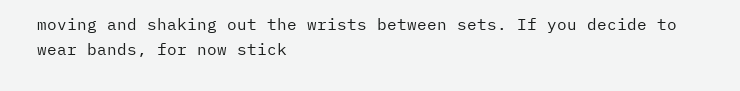moving and shaking out the wrists between sets. If you decide to wear bands, for now stick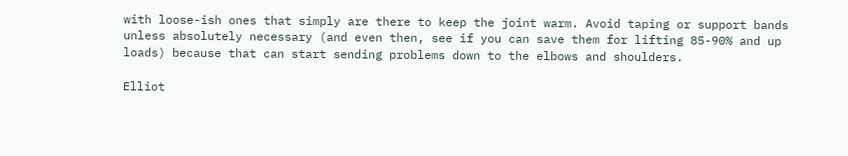with loose-ish ones that simply are there to keep the joint warm. Avoid taping or support bands unless absolutely necessary (and even then, see if you can save them for lifting 85-90% and up loads) because that can start sending problems down to the elbows and shoulders.

Elliot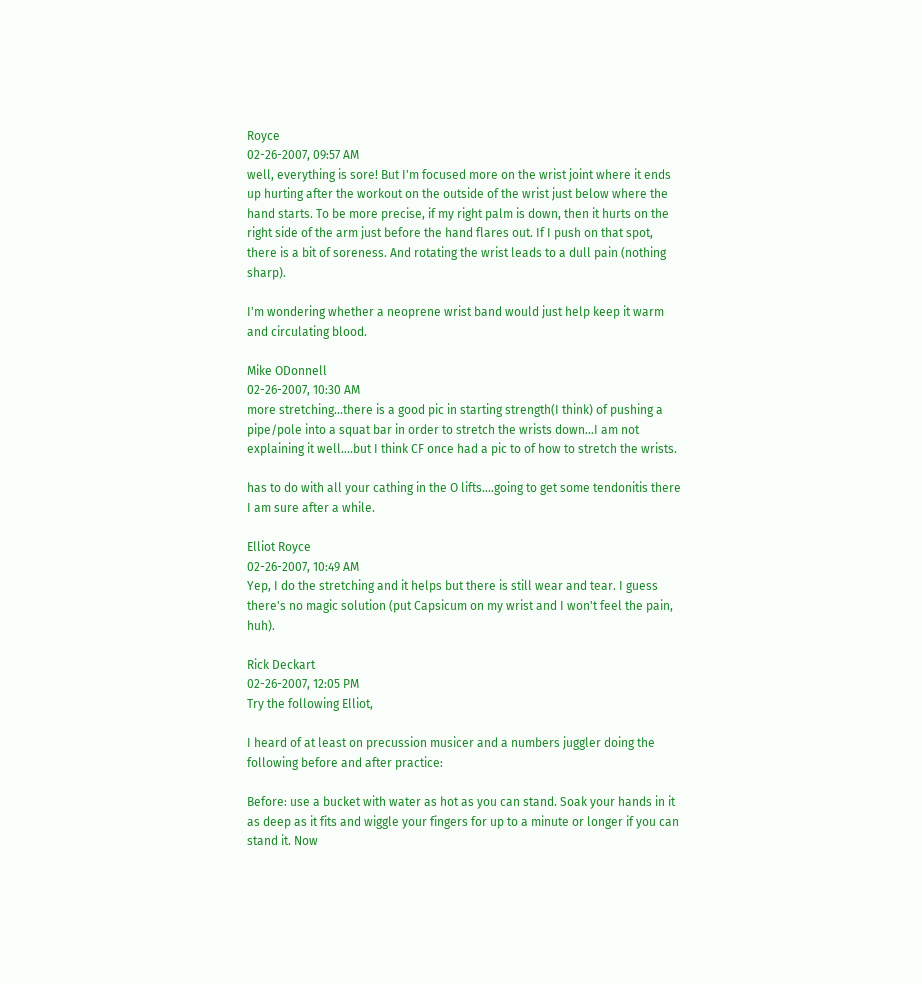Royce
02-26-2007, 09:57 AM
well, everything is sore! But I'm focused more on the wrist joint where it ends up hurting after the workout on the outside of the wrist just below where the hand starts. To be more precise, if my right palm is down, then it hurts on the right side of the arm just before the hand flares out. If I push on that spot, there is a bit of soreness. And rotating the wrist leads to a dull pain (nothing sharp).

I'm wondering whether a neoprene wrist band would just help keep it warm and circulating blood.

Mike ODonnell
02-26-2007, 10:30 AM
more stretching...there is a good pic in starting strength(I think) of pushing a pipe/pole into a squat bar in order to stretch the wrists down...I am not explaining it well....but I think CF once had a pic to of how to stretch the wrists.

has to do with all your cathing in the O lifts....going to get some tendonitis there I am sure after a while.

Elliot Royce
02-26-2007, 10:49 AM
Yep, I do the stretching and it helps but there is still wear and tear. I guess there's no magic solution (put Capsicum on my wrist and I won't feel the pain, huh).

Rick Deckart
02-26-2007, 12:05 PM
Try the following Elliot,

I heard of at least on precussion musicer and a numbers juggler doing the following before and after practice:

Before: use a bucket with water as hot as you can stand. Soak your hands in it as deep as it fits and wiggle your fingers for up to a minute or longer if you can stand it. Now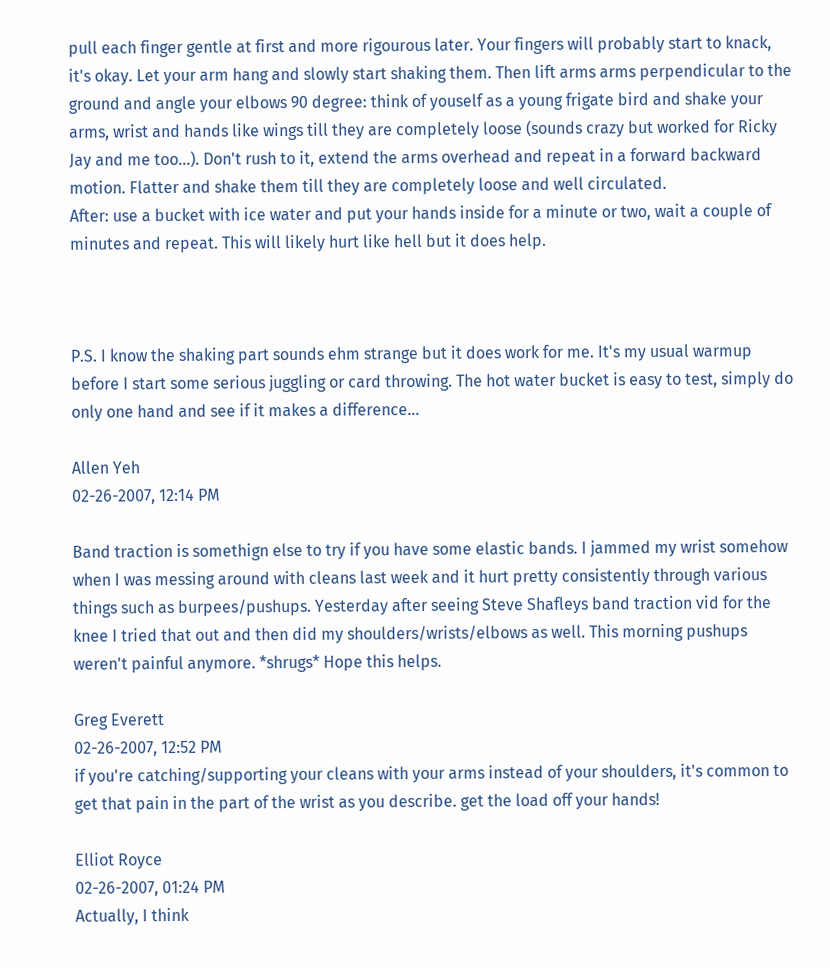pull each finger gentle at first and more rigourous later. Your fingers will probably start to knack, it's okay. Let your arm hang and slowly start shaking them. Then lift arms arms perpendicular to the ground and angle your elbows 90 degree: think of youself as a young frigate bird and shake your arms, wrist and hands like wings till they are completely loose (sounds crazy but worked for Ricky Jay and me too...). Don't rush to it, extend the arms overhead and repeat in a forward backward motion. Flatter and shake them till they are completely loose and well circulated.
After: use a bucket with ice water and put your hands inside for a minute or two, wait a couple of minutes and repeat. This will likely hurt like hell but it does help.



P.S. I know the shaking part sounds ehm strange but it does work for me. It's my usual warmup before I start some serious juggling or card throwing. The hot water bucket is easy to test, simply do only one hand and see if it makes a difference...

Allen Yeh
02-26-2007, 12:14 PM

Band traction is somethign else to try if you have some elastic bands. I jammed my wrist somehow when I was messing around with cleans last week and it hurt pretty consistently through various things such as burpees/pushups. Yesterday after seeing Steve Shafleys band traction vid for the knee I tried that out and then did my shoulders/wrists/elbows as well. This morning pushups weren't painful anymore. *shrugs* Hope this helps.

Greg Everett
02-26-2007, 12:52 PM
if you're catching/supporting your cleans with your arms instead of your shoulders, it's common to get that pain in the part of the wrist as you describe. get the load off your hands!

Elliot Royce
02-26-2007, 01:24 PM
Actually, I think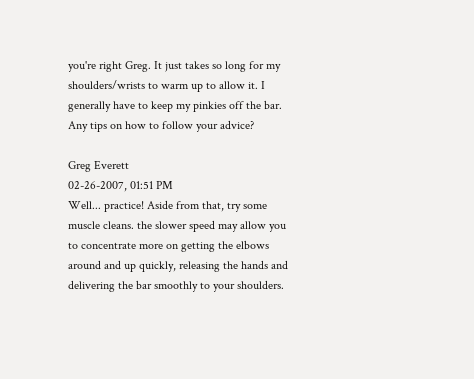you're right Greg. It just takes so long for my shoulders/wrists to warm up to allow it. I generally have to keep my pinkies off the bar. Any tips on how to follow your advice?

Greg Everett
02-26-2007, 01:51 PM
Well... practice! Aside from that, try some muscle cleans. the slower speed may allow you to concentrate more on getting the elbows around and up quickly, releasing the hands and delivering the bar smoothly to your shoulders.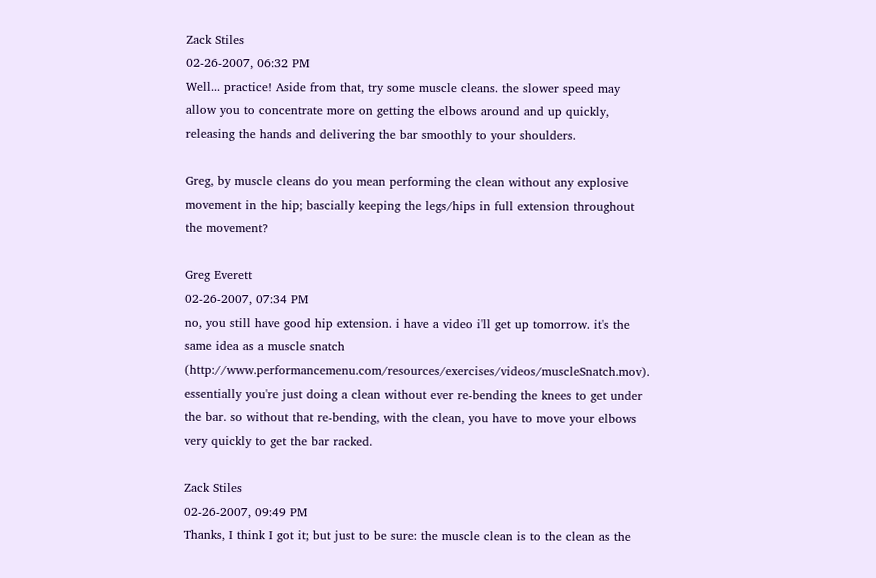Zack Stiles
02-26-2007, 06:32 PM
Well... practice! Aside from that, try some muscle cleans. the slower speed may allow you to concentrate more on getting the elbows around and up quickly, releasing the hands and delivering the bar smoothly to your shoulders.

Greg, by muscle cleans do you mean performing the clean without any explosive movement in the hip; bascially keeping the legs/hips in full extension throughout the movement?

Greg Everett
02-26-2007, 07:34 PM
no, you still have good hip extension. i have a video i'll get up tomorrow. it's the same idea as a muscle snatch (http://www.performancemenu.com/resources/exercises/videos/muscleSnatch.mov). essentially you're just doing a clean without ever re-bending the knees to get under the bar. so without that re-bending, with the clean, you have to move your elbows very quickly to get the bar racked.

Zack Stiles
02-26-2007, 09:49 PM
Thanks, I think I got it; but just to be sure: the muscle clean is to the clean as the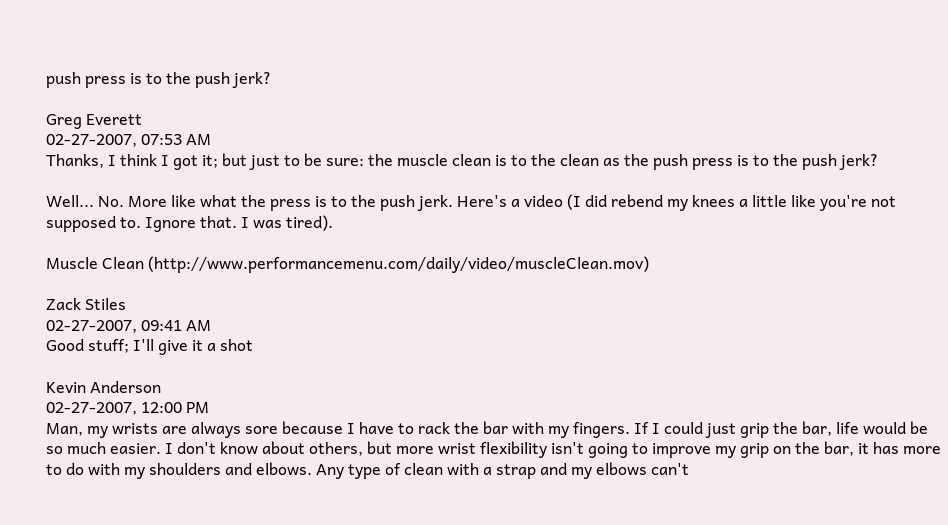push press is to the push jerk?

Greg Everett
02-27-2007, 07:53 AM
Thanks, I think I got it; but just to be sure: the muscle clean is to the clean as the push press is to the push jerk?

Well... No. More like what the press is to the push jerk. Here's a video (I did rebend my knees a little like you're not supposed to. Ignore that. I was tired).

Muscle Clean (http://www.performancemenu.com/daily/video/muscleClean.mov)

Zack Stiles
02-27-2007, 09:41 AM
Good stuff; I'll give it a shot

Kevin Anderson
02-27-2007, 12:00 PM
Man, my wrists are always sore because I have to rack the bar with my fingers. If I could just grip the bar, life would be so much easier. I don't know about others, but more wrist flexibility isn't going to improve my grip on the bar, it has more to do with my shoulders and elbows. Any type of clean with a strap and my elbows can't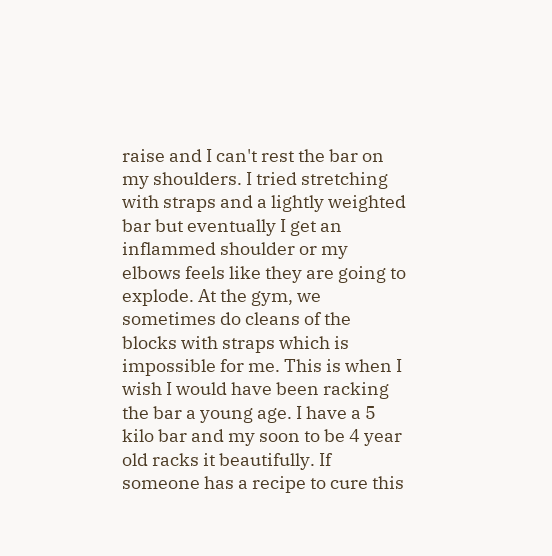raise and I can't rest the bar on my shoulders. I tried stretching with straps and a lightly weighted bar but eventually I get an inflammed shoulder or my elbows feels like they are going to explode. At the gym, we sometimes do cleans of the blocks with straps which is impossible for me. This is when I wish I would have been racking the bar a young age. I have a 5 kilo bar and my soon to be 4 year old racks it beautifully. If someone has a recipe to cure this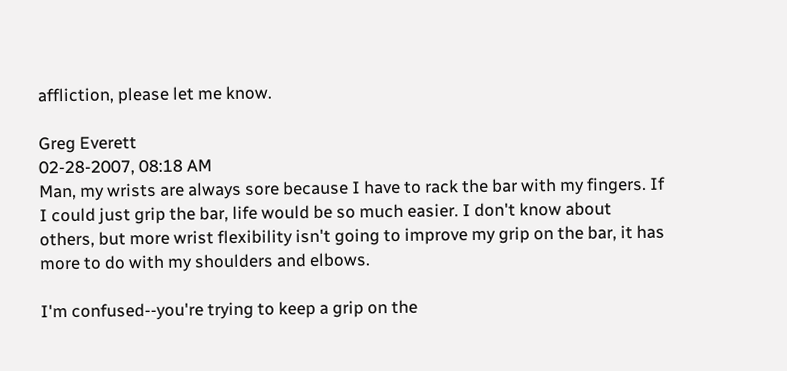affliction, please let me know.

Greg Everett
02-28-2007, 08:18 AM
Man, my wrists are always sore because I have to rack the bar with my fingers. If I could just grip the bar, life would be so much easier. I don't know about others, but more wrist flexibility isn't going to improve my grip on the bar, it has more to do with my shoulders and elbows.

I'm confused--you're trying to keep a grip on the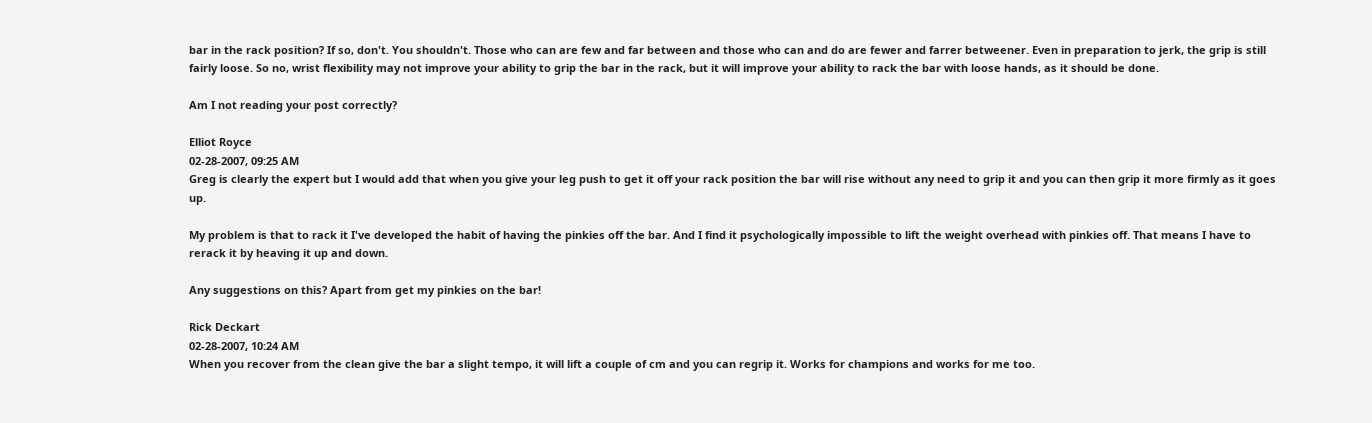bar in the rack position? If so, don't. You shouldn't. Those who can are few and far between and those who can and do are fewer and farrer betweener. Even in preparation to jerk, the grip is still fairly loose. So no, wrist flexibility may not improve your ability to grip the bar in the rack, but it will improve your ability to rack the bar with loose hands, as it should be done.

Am I not reading your post correctly?

Elliot Royce
02-28-2007, 09:25 AM
Greg is clearly the expert but I would add that when you give your leg push to get it off your rack position the bar will rise without any need to grip it and you can then grip it more firmly as it goes up.

My problem is that to rack it I've developed the habit of having the pinkies off the bar. And I find it psychologically impossible to lift the weight overhead with pinkies off. That means I have to rerack it by heaving it up and down.

Any suggestions on this? Apart from get my pinkies on the bar!

Rick Deckart
02-28-2007, 10:24 AM
When you recover from the clean give the bar a slight tempo, it will lift a couple of cm and you can regrip it. Works for champions and works for me too.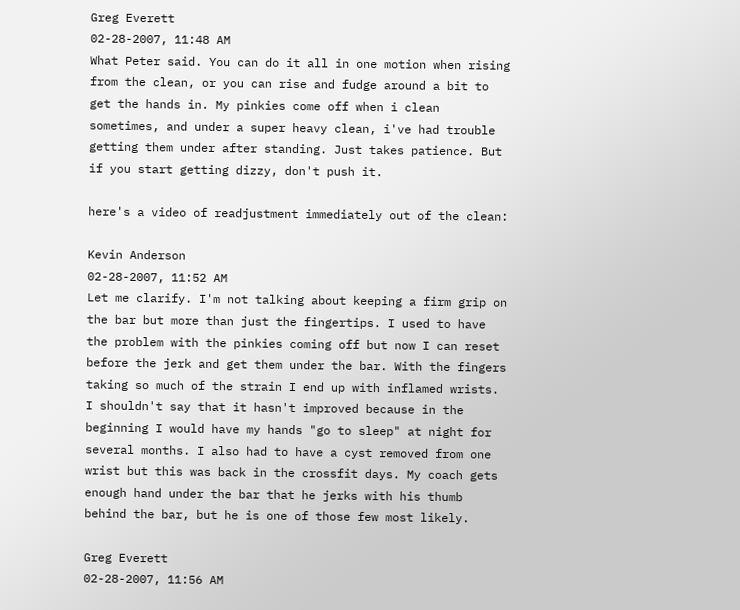Greg Everett
02-28-2007, 11:48 AM
What Peter said. You can do it all in one motion when rising from the clean, or you can rise and fudge around a bit to get the hands in. My pinkies come off when i clean sometimes, and under a super heavy clean, i've had trouble getting them under after standing. Just takes patience. But if you start getting dizzy, don't push it.

here's a video of readjustment immediately out of the clean:

Kevin Anderson
02-28-2007, 11:52 AM
Let me clarify. I'm not talking about keeping a firm grip on the bar but more than just the fingertips. I used to have the problem with the pinkies coming off but now I can reset before the jerk and get them under the bar. With the fingers taking so much of the strain I end up with inflamed wrists. I shouldn't say that it hasn't improved because in the beginning I would have my hands "go to sleep" at night for several months. I also had to have a cyst removed from one wrist but this was back in the crossfit days. My coach gets enough hand under the bar that he jerks with his thumb behind the bar, but he is one of those few most likely.

Greg Everett
02-28-2007, 11:56 AM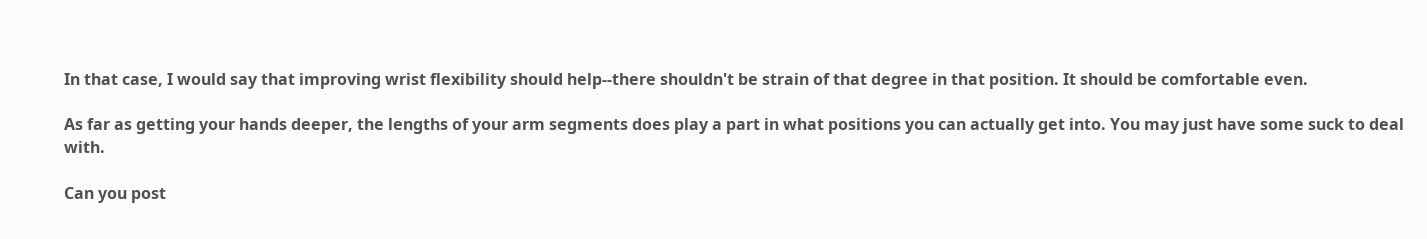In that case, I would say that improving wrist flexibility should help--there shouldn't be strain of that degree in that position. It should be comfortable even.

As far as getting your hands deeper, the lengths of your arm segments does play a part in what positions you can actually get into. You may just have some suck to deal with.

Can you post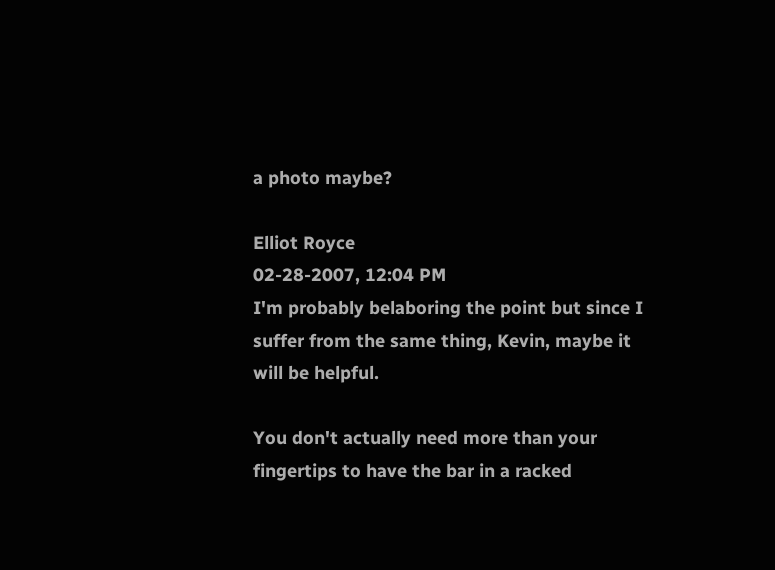a photo maybe?

Elliot Royce
02-28-2007, 12:04 PM
I'm probably belaboring the point but since I suffer from the same thing, Kevin, maybe it will be helpful.

You don't actually need more than your fingertips to have the bar in a racked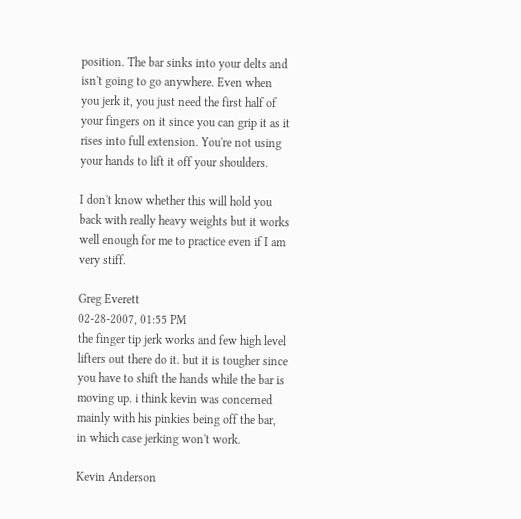position. The bar sinks into your delts and isn't going to go anywhere. Even when you jerk it, you just need the first half of your fingers on it since you can grip it as it rises into full extension. You're not using your hands to lift it off your shoulders.

I don't know whether this will hold you back with really heavy weights but it works well enough for me to practice even if I am very stiff.

Greg Everett
02-28-2007, 01:55 PM
the finger tip jerk works and few high level lifters out there do it. but it is tougher since you have to shift the hands while the bar is moving up. i think kevin was concerned mainly with his pinkies being off the bar, in which case jerking won't work.

Kevin Anderson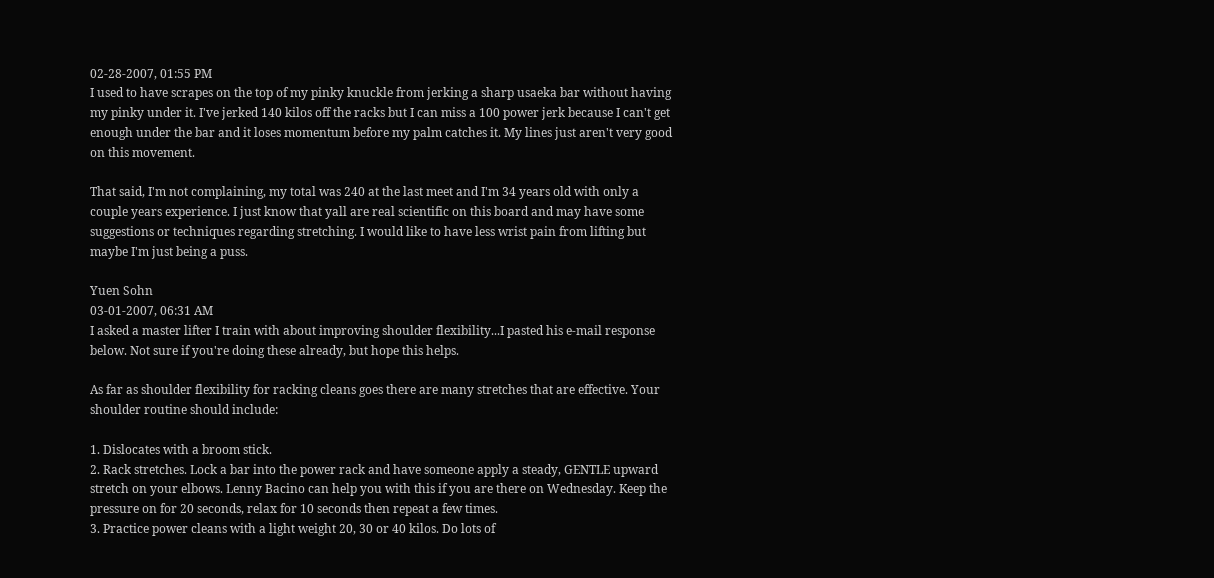02-28-2007, 01:55 PM
I used to have scrapes on the top of my pinky knuckle from jerking a sharp usaeka bar without having my pinky under it. I've jerked 140 kilos off the racks but I can miss a 100 power jerk because I can't get enough under the bar and it loses momentum before my palm catches it. My lines just aren't very good on this movement.

That said, I'm not complaining, my total was 240 at the last meet and I'm 34 years old with only a couple years experience. I just know that yall are real scientific on this board and may have some suggestions or techniques regarding stretching. I would like to have less wrist pain from lifting but maybe I'm just being a puss.

Yuen Sohn
03-01-2007, 06:31 AM
I asked a master lifter I train with about improving shoulder flexibility...I pasted his e-mail response below. Not sure if you're doing these already, but hope this helps.

As far as shoulder flexibility for racking cleans goes there are many stretches that are effective. Your shoulder routine should include:

1. Dislocates with a broom stick.
2. Rack stretches. Lock a bar into the power rack and have someone apply a steady, GENTLE upward stretch on your elbows. Lenny Bacino can help you with this if you are there on Wednesday. Keep the pressure on for 20 seconds, relax for 10 seconds then repeat a few times.
3. Practice power cleans with a light weight 20, 30 or 40 kilos. Do lots of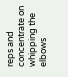reps and concentrate on whipping the elbows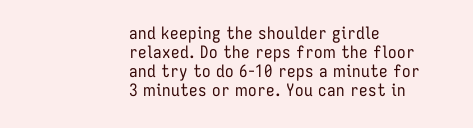and keeping the shoulder girdle relaxed. Do the reps from the floor and try to do 6-10 reps a minute for 3 minutes or more. You can rest in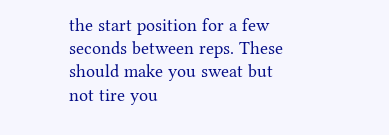the start position for a few seconds between reps. These should make you sweat but not tire you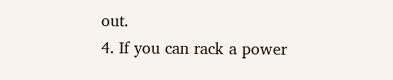out.
4. If you can rack a power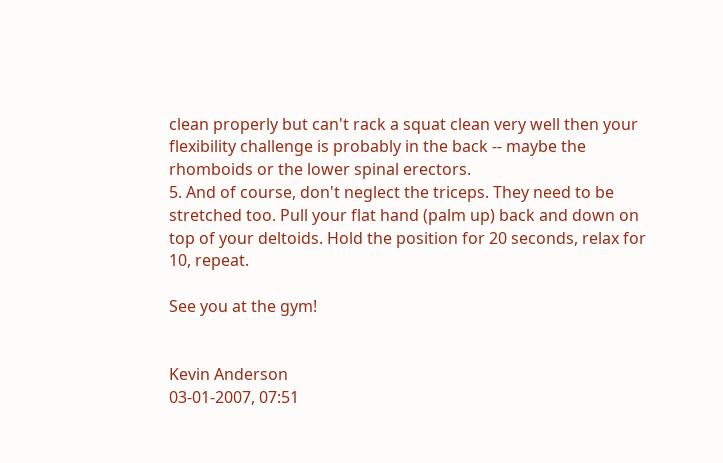clean properly but can't rack a squat clean very well then your flexibility challenge is probably in the back -- maybe the rhomboids or the lower spinal erectors.
5. And of course, don't neglect the triceps. They need to be stretched too. Pull your flat hand (palm up) back and down on top of your deltoids. Hold the position for 20 seconds, relax for 10, repeat.

See you at the gym!


Kevin Anderson
03-01-2007, 07:51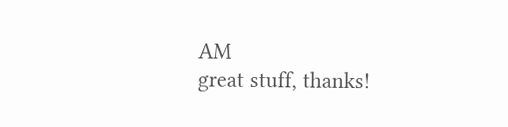AM
great stuff, thanks!